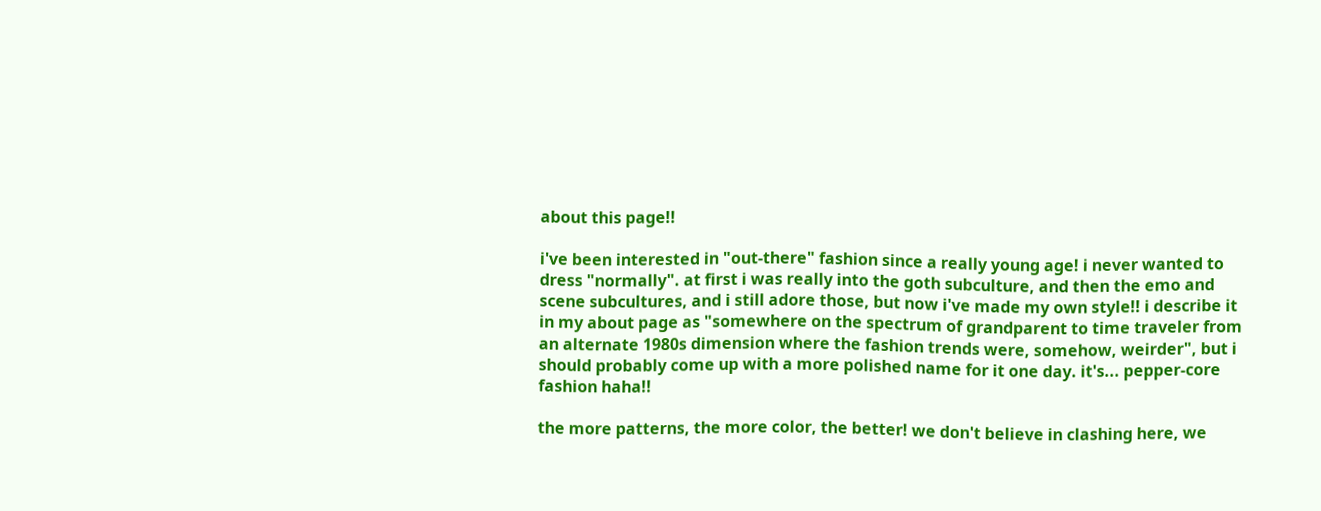about this page!!

i've been interested in "out-there" fashion since a really young age! i never wanted to dress "normally". at first i was really into the goth subculture, and then the emo and scene subcultures, and i still adore those, but now i've made my own style!! i describe it in my about page as "somewhere on the spectrum of grandparent to time traveler from an alternate 1980s dimension where the fashion trends were, somehow, weirder", but i should probably come up with a more polished name for it one day. it's... pepper-core fashion haha!!

the more patterns, the more color, the better! we don't believe in clashing here, we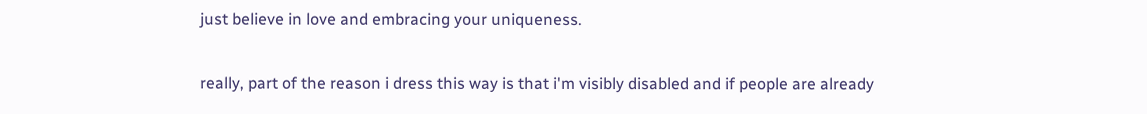just believe in love and embracing your uniqueness.

really, part of the reason i dress this way is that i'm visibly disabled and if people are already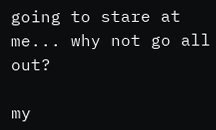going to stare at me... why not go all out?

my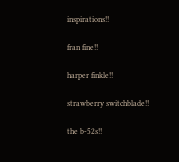inspirations!!

fran fine!!

harper finkle!!

strawberry switchblade!!

the b-52s!!